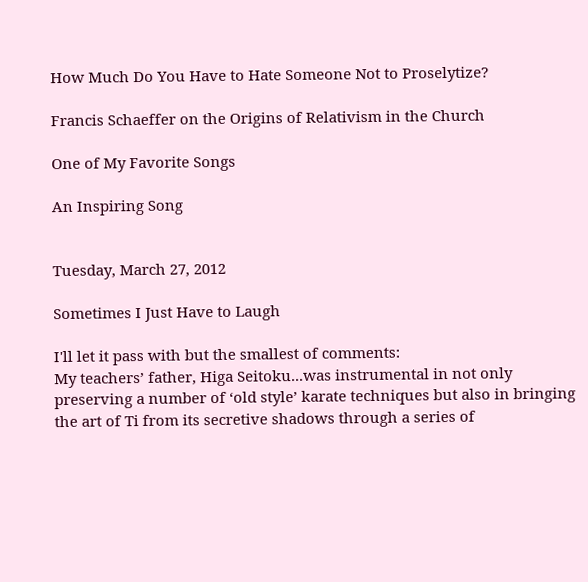How Much Do You Have to Hate Someone Not to Proselytize?

Francis Schaeffer on the Origins of Relativism in the Church

One of My Favorite Songs

An Inspiring Song


Tuesday, March 27, 2012

Sometimes I Just Have to Laugh

I'll let it pass with but the smallest of comments:
My teachers’ father, Higa Seitoku...was instrumental in not only preserving a number of ‘old style’ karate techniques but also in bringing the art of Ti from its secretive shadows through a series of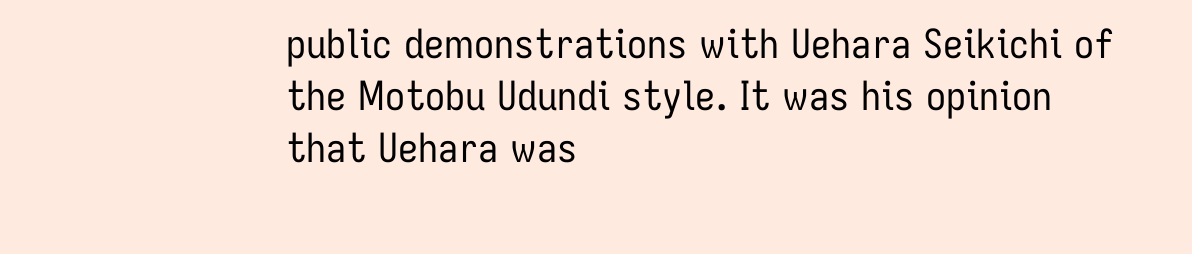public demonstrations with Uehara Seikichi of the Motobu Udundi style. It was his opinion that Uehara was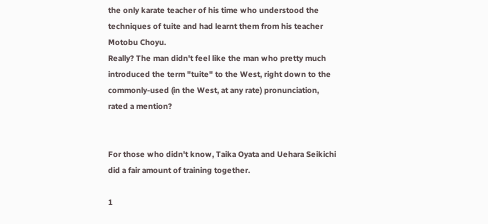the only karate teacher of his time who understood the techniques of tuite and had learnt them from his teacher Motobu Choyu.
Really? The man didn't feel like the man who pretty much introduced the term "tuite" to the West, right down to the commonly-used (in the West, at any rate) pronunciation, rated a mention?


For those who didn't know, Taika Oyata and Uehara Seikichi did a fair amount of training together.

1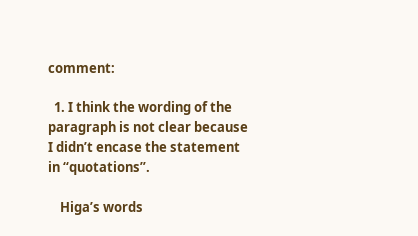comment:

  1. I think the wording of the paragraph is not clear because I didn’t encase the statement in “quotations”.

    Higa’s words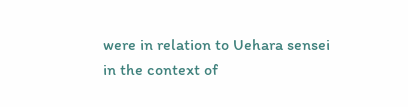were in relation to Uehara sensei in the context of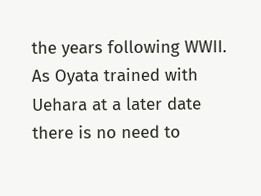the years following WWII. As Oyata trained with Uehara at a later date there is no need to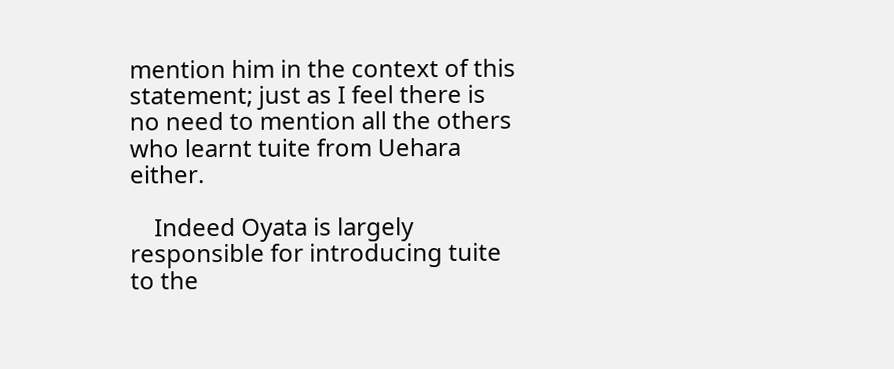mention him in the context of this statement; just as I feel there is no need to mention all the others who learnt tuite from Uehara either.

    Indeed Oyata is largely responsible for introducing tuite to the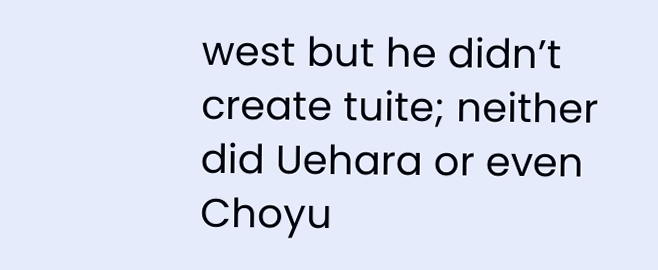west but he didn’t create tuite; neither did Uehara or even Choyu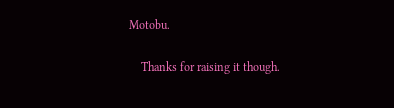Motobu.

    Thanks for raising it though.